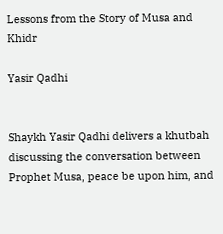Lessons from the Story of Musa and Khidr

Yasir Qadhi


Shaykh Yasir Qadhi delivers a khutbah discussing the conversation between Prophet Musa, peace be upon him, and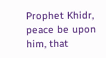Prophet Khidr, peace be upon him, that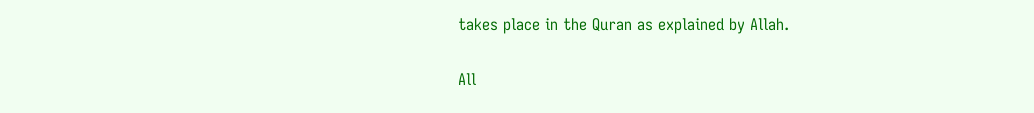takes place in the Quran as explained by Allah.

All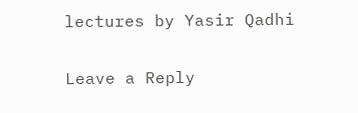lectures by Yasir Qadhi

Leave a Reply